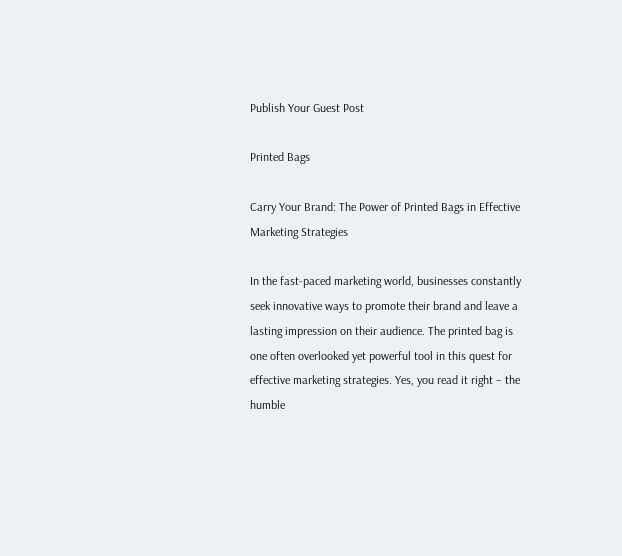Publish Your Guest Post

Printed Bags

Carry Your Brand: The Power of Printed Bags in Effective Marketing Strategies

In the fast-paced marketing world, businesses constantly seek innovative ways to promote their brand and leave a lasting impression on their audience. The printed bag is one often overlooked yet powerful tool in this quest for effective marketing strategies. Yes, you read it right – the humble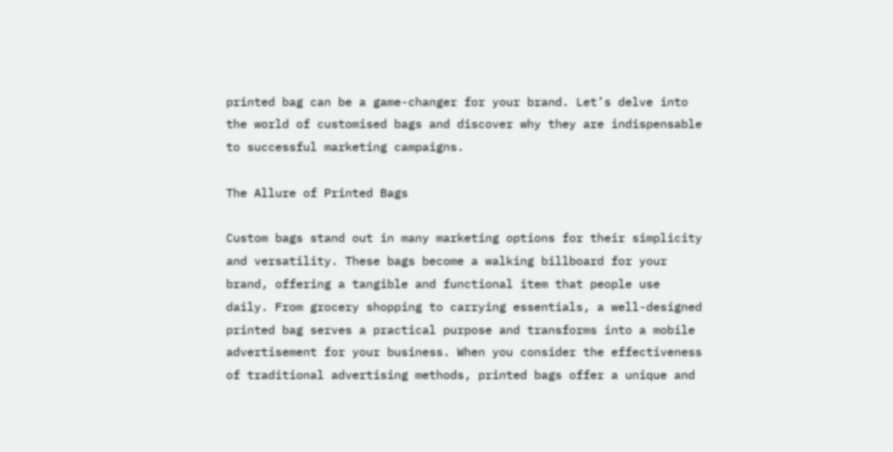printed bag can be a game-changer for your brand. Let’s delve into the world of customised bags and discover why they are indispensable to successful marketing campaigns.

The Allure of Printed Bags

Custom bags stand out in many marketing options for their simplicity and versatility. These bags become a walking billboard for your brand, offering a tangible and functional item that people use daily. From grocery shopping to carrying essentials, a well-designed printed bag serves a practical purpose and transforms into a mobile advertisement for your business. When you consider the effectiveness of traditional advertising methods, printed bags offer a unique and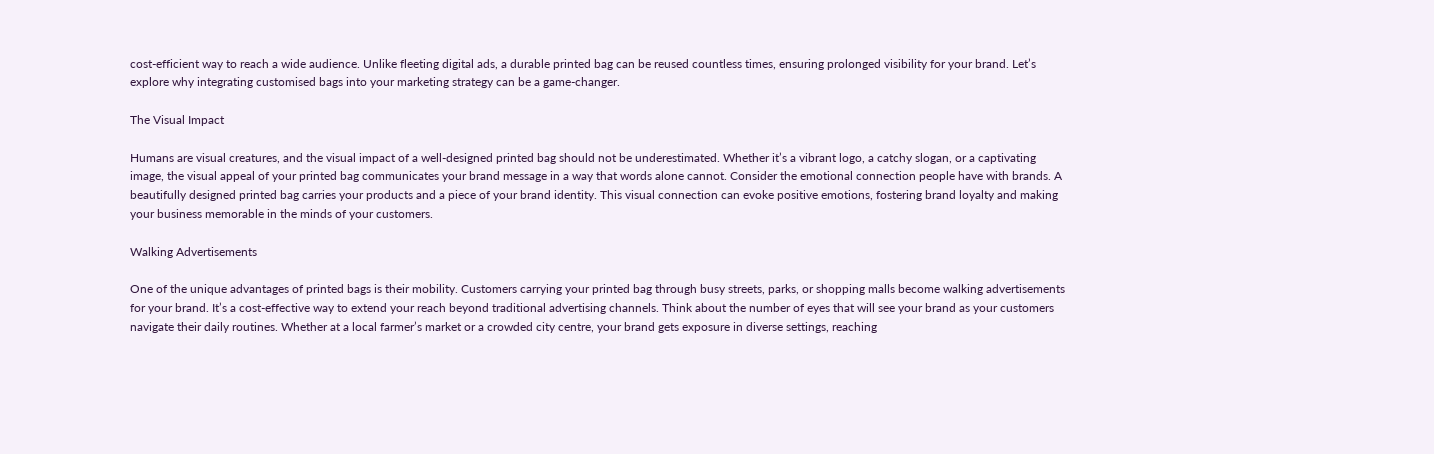cost-efficient way to reach a wide audience. Unlike fleeting digital ads, a durable printed bag can be reused countless times, ensuring prolonged visibility for your brand. Let’s explore why integrating customised bags into your marketing strategy can be a game-changer.

The Visual Impact

Humans are visual creatures, and the visual impact of a well-designed printed bag should not be underestimated. Whether it’s a vibrant logo, a catchy slogan, or a captivating image, the visual appeal of your printed bag communicates your brand message in a way that words alone cannot. Consider the emotional connection people have with brands. A beautifully designed printed bag carries your products and a piece of your brand identity. This visual connection can evoke positive emotions, fostering brand loyalty and making your business memorable in the minds of your customers.

Walking Advertisements

One of the unique advantages of printed bags is their mobility. Customers carrying your printed bag through busy streets, parks, or shopping malls become walking advertisements for your brand. It’s a cost-effective way to extend your reach beyond traditional advertising channels. Think about the number of eyes that will see your brand as your customers navigate their daily routines. Whether at a local farmer’s market or a crowded city centre, your brand gets exposure in diverse settings, reaching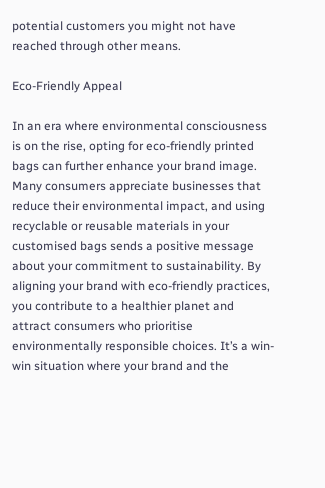potential customers you might not have reached through other means.

Eco-Friendly Appeal

In an era where environmental consciousness is on the rise, opting for eco-friendly printed bags can further enhance your brand image. Many consumers appreciate businesses that reduce their environmental impact, and using recyclable or reusable materials in your customised bags sends a positive message about your commitment to sustainability. By aligning your brand with eco-friendly practices, you contribute to a healthier planet and attract consumers who prioritise environmentally responsible choices. It’s a win-win situation where your brand and the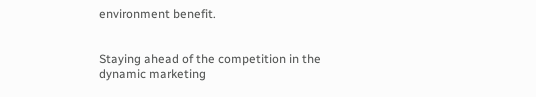environment benefit.


Staying ahead of the competition in the dynamic marketing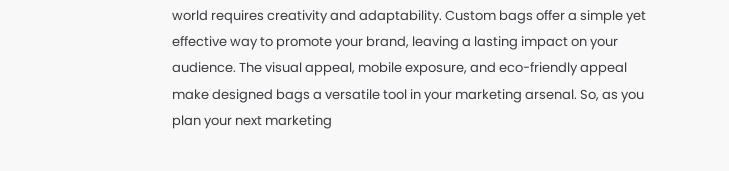world requires creativity and adaptability. Custom bags offer a simple yet effective way to promote your brand, leaving a lasting impact on your audience. The visual appeal, mobile exposure, and eco-friendly appeal make designed bags a versatile tool in your marketing arsenal. So, as you plan your next marketing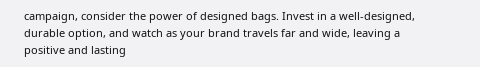campaign, consider the power of designed bags. Invest in a well-designed, durable option, and watch as your brand travels far and wide, leaving a positive and lasting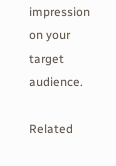impression on your target audience.

Related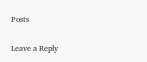Posts

Leave a Reply